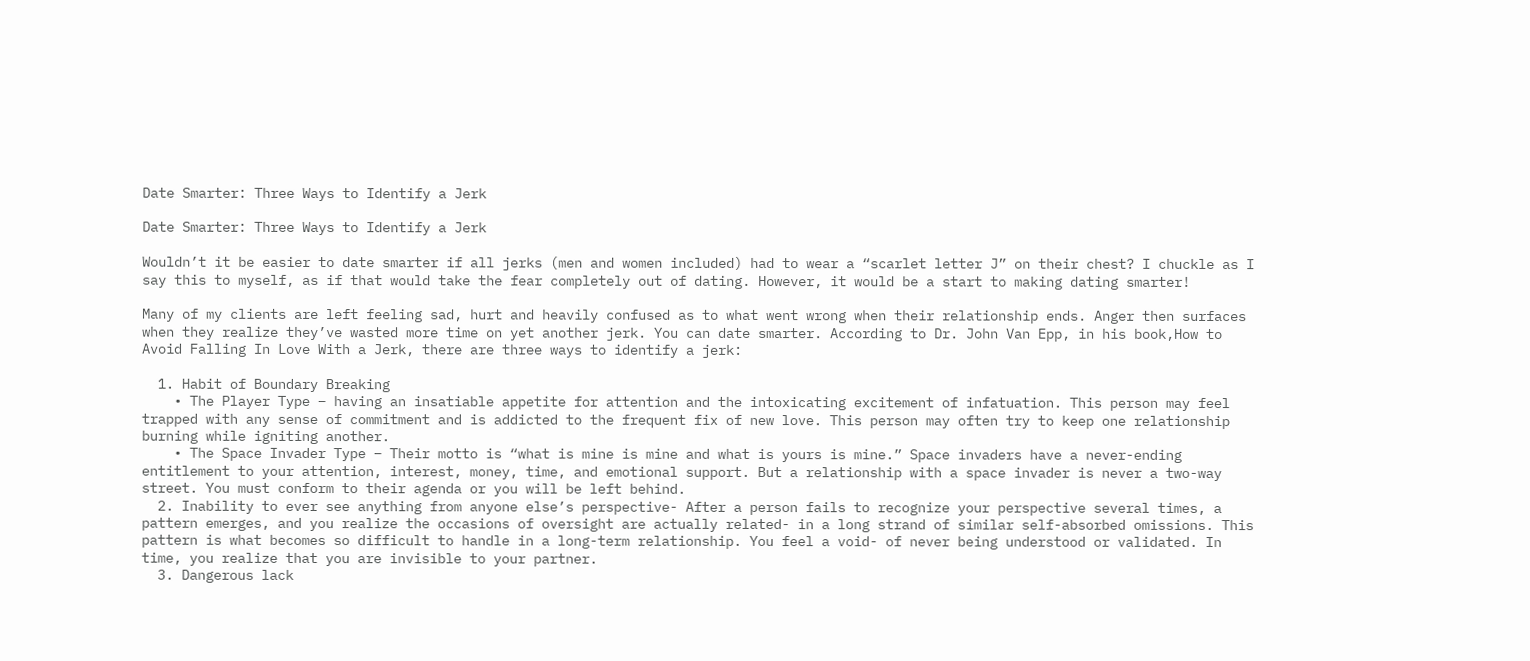Date Smarter: Three Ways to Identify a Jerk

Date Smarter: Three Ways to Identify a Jerk

Wouldn’t it be easier to date smarter if all jerks (men and women included) had to wear a “scarlet letter J” on their chest? I chuckle as I say this to myself, as if that would take the fear completely out of dating. However, it would be a start to making dating smarter!

Many of my clients are left feeling sad, hurt and heavily confused as to what went wrong when their relationship ends. Anger then surfaces when they realize they’ve wasted more time on yet another jerk. You can date smarter. According to Dr. John Van Epp, in his book,How to Avoid Falling In Love With a Jerk, there are three ways to identify a jerk:

  1. Habit of Boundary Breaking
    • The Player Type – having an insatiable appetite for attention and the intoxicating excitement of infatuation. This person may feel trapped with any sense of commitment and is addicted to the frequent fix of new love. This person may often try to keep one relationship burning while igniting another.
    • The Space Invader Type – Their motto is “what is mine is mine and what is yours is mine.” Space invaders have a never-ending entitlement to your attention, interest, money, time, and emotional support. But a relationship with a space invader is never a two-way street. You must conform to their agenda or you will be left behind.
  2. Inability to ever see anything from anyone else’s perspective- After a person fails to recognize your perspective several times, a pattern emerges, and you realize the occasions of oversight are actually related- in a long strand of similar self-absorbed omissions. This pattern is what becomes so difficult to handle in a long-term relationship. You feel a void- of never being understood or validated. In time, you realize that you are invisible to your partner.
  3. Dangerous lack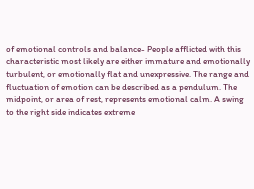of emotional controls and balance- People afflicted with this characteristic most likely are either immature and emotionally turbulent, or emotionally flat and unexpressive. The range and fluctuation of emotion can be described as a pendulum. The midpoint, or area of rest, represents emotional calm. A swing to the right side indicates extreme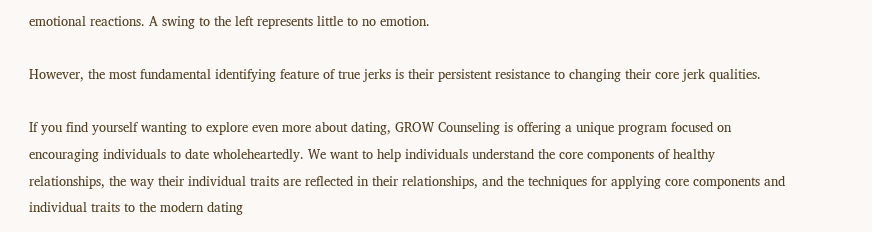emotional reactions. A swing to the left represents little to no emotion.

However, the most fundamental identifying feature of true jerks is their persistent resistance to changing their core jerk qualities.

If you find yourself wanting to explore even more about dating, GROW Counseling is offering a unique program focused on encouraging individuals to date wholeheartedly. We want to help individuals understand the core components of healthy relationships, the way their individual traits are reflected in their relationships, and the techniques for applying core components and individual traits to the modern dating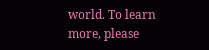world. To learn more, please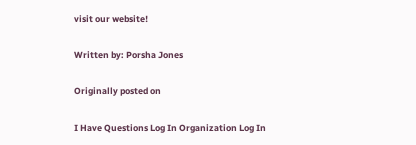visit our website!

Written by: Porsha Jones

Originally posted on

I Have Questions Log In Organization Log In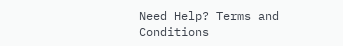Need Help? Terms and Conditions